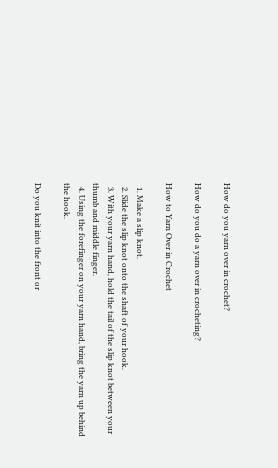How do you yarn over in crochet?

How do you do a yarn over in crocheting?

How to Yarn Over in Crochet

  1. Make a slip knot.
  2. Slide the slip knot onto the shaft of your hook.
  3. With your yarn hand, hold the tail of the slip knot between your thumb and middle finger.
  4. Using the forefinger on your yarn hand, bring the yarn up behind the hook.

Do you knit into the front or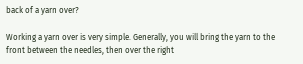back of a yarn over?

Working a yarn over is very simple. Generally, you will bring the yarn to the front between the needles, then over the right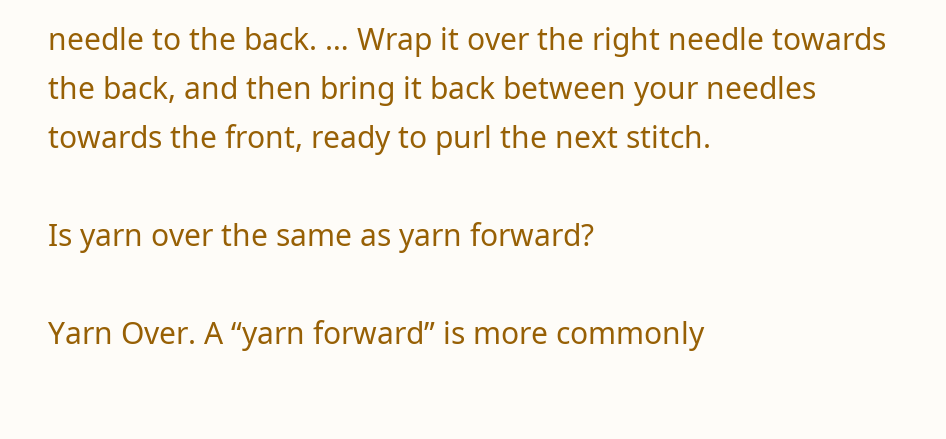needle to the back. … Wrap it over the right needle towards the back, and then bring it back between your needles towards the front, ready to purl the next stitch.

Is yarn over the same as yarn forward?

Yarn Over. A “yarn forward” is more commonly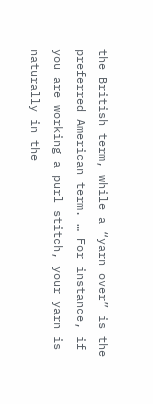the British term, while a “yarn over” is the preferred American term. … For instance, if you are working a purl stitch, your yarn is naturally in the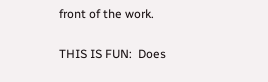front of the work.

THIS IS FUN:  Does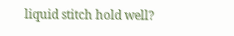liquid stitch hold well?